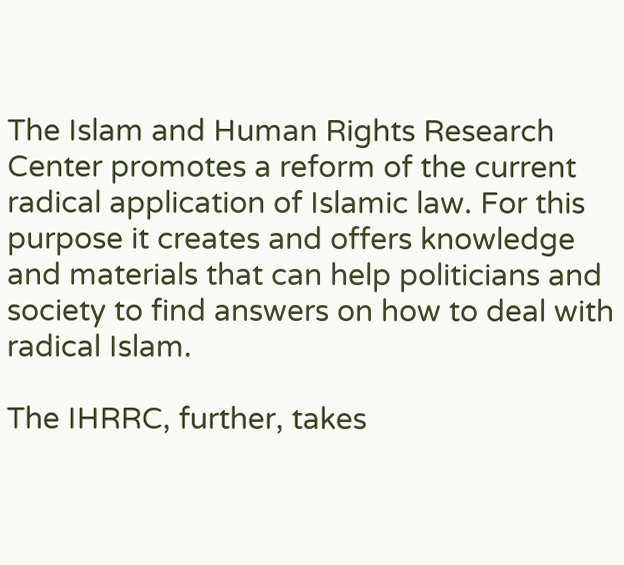The Islam and Human Rights Research Center promotes a reform of the current radical application of Islamic law. For this purpose it creates and offers knowledge and materials that can help politicians and society to find answers on how to deal with radical Islam.

The IHRRC, further, takes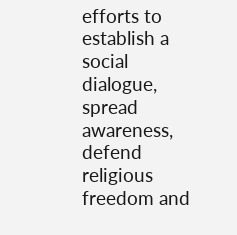efforts to establish a social dialogue, spread awareness, defend religious freedom and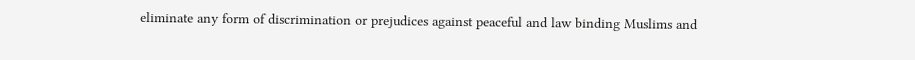eliminate any form of discrimination or prejudices against peaceful and law binding Muslims and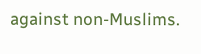against non-Muslims.